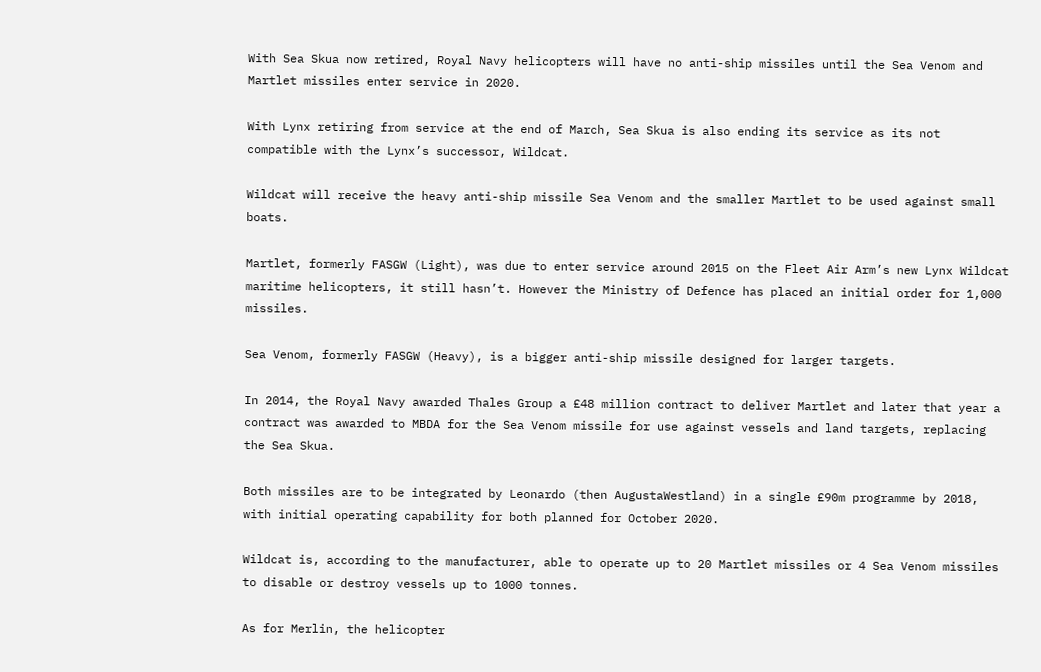With Sea Skua now retired, Royal Navy helicopters will have no anti-ship missiles until the Sea Venom and Martlet missiles enter service in 2020.

With Lynx retiring from service at the end of March, Sea Skua is also ending its service as its not compatible with the Lynx’s successor, Wildcat.

Wildcat will receive the heavy anti-ship missile Sea Venom and the smaller Martlet to be used against small boats.

Martlet, formerly FASGW (Light), was due to enter service around 2015 on the Fleet Air Arm’s new Lynx Wildcat maritime helicopters, it still hasn’t. However the Ministry of Defence has placed an initial order for 1,000 missiles.

Sea Venom, formerly FASGW (Heavy), is a bigger anti-ship missile designed for larger targets.

In 2014, the Royal Navy awarded Thales Group a £48 million contract to deliver Martlet and later that year a contract was awarded to MBDA for the Sea Venom missile for use against vessels and land targets, replacing the Sea Skua.

Both missiles are to be integrated by Leonardo (then AugustaWestland) in a single £90m programme by 2018, with initial operating capability for both planned for October 2020.

Wildcat is, according to the manufacturer, able to operate up to 20 Martlet missiles or 4 Sea Venom missiles to disable or destroy vessels up to 1000 tonnes.

As for Merlin, the helicopter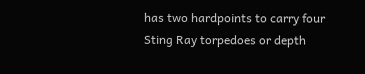has two hardpoints to carry four Sting Ray torpedoes or depth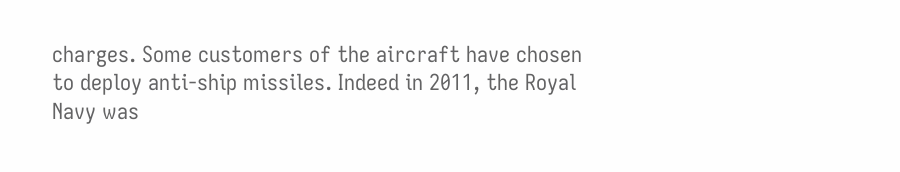charges. Some customers of the aircraft have chosen to deploy anti-ship missiles. Indeed in 2011, the Royal Navy was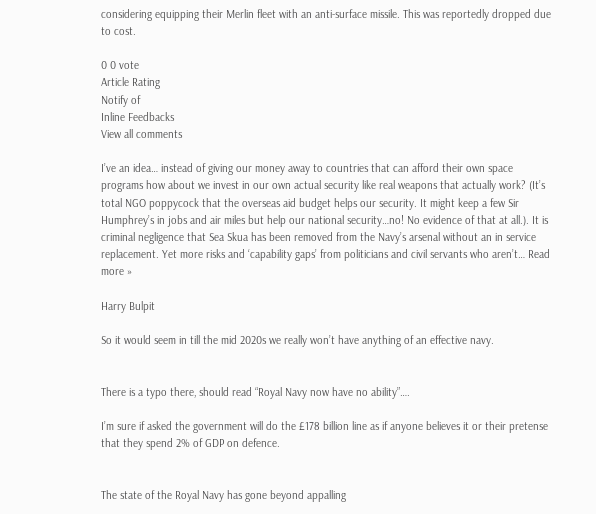considering equipping their Merlin fleet with an anti-surface missile. This was reportedly dropped due to cost.

0 0 vote
Article Rating
Notify of
Inline Feedbacks
View all comments

I’ve an idea… instead of giving our money away to countries that can afford their own space programs how about we invest in our own actual security like real weapons that actually work? (It’s total NGO poppycock that the overseas aid budget helps our security. It might keep a few Sir Humphrey’s in jobs and air miles but help our national security…no! No evidence of that at all.). It is criminal negligence that Sea Skua has been removed from the Navy’s arsenal without an in service replacement. Yet more risks and ‘capability gaps’ from politicians and civil servants who aren’t… Read more »

Harry Bulpit

So it would seem in till the mid 2020s we really won’t have anything of an effective navy.


There is a typo there, should read “Royal Navy now have no ability”….

I’m sure if asked the government will do the £178 billion line as if anyone believes it or their pretense that they spend 2% of GDP on defence.


The state of the Royal Navy has gone beyond appalling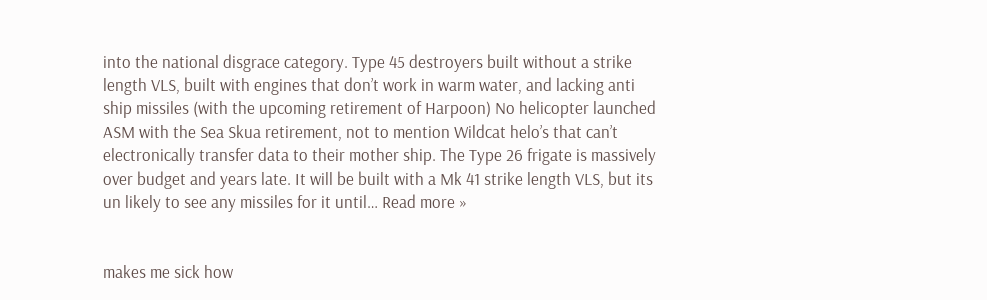into the national disgrace category. Type 45 destroyers built without a strike length VLS, built with engines that don’t work in warm water, and lacking anti ship missiles (with the upcoming retirement of Harpoon) No helicopter launched ASM with the Sea Skua retirement, not to mention Wildcat helo’s that can’t electronically transfer data to their mother ship. The Type 26 frigate is massively over budget and years late. It will be built with a Mk 41 strike length VLS, but its un likely to see any missiles for it until… Read more »


makes me sick how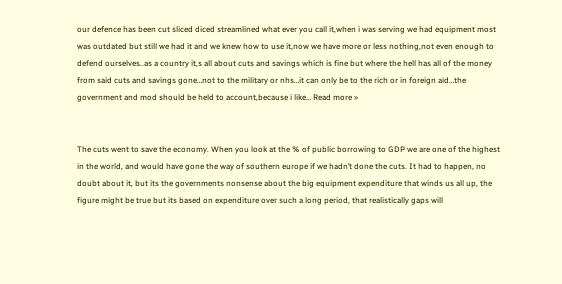our defence has been cut sliced diced streamlined what ever you call it,when i was serving we had equipment most was outdated but still we had it and we knew how to use it,now we have more or less nothing,not even enough to defend ourselves..as a country it,s all about cuts and savings which is fine but where the hell has all of the money from said cuts and savings gone…not to the military or nhs…it can only be to the rich or in foreign aid…the government and mod should be held to account,because i like… Read more »


The cuts went to save the economy. When you look at the % of public borrowing to GDP we are one of the highest in the world, and would have gone the way of southern europe if we hadn’t done the cuts. It had to happen, no doubt about it, but its the governments nonsense about the big equipment expenditure that winds us all up, the figure might be true but its based on expenditure over such a long period, that realistically gaps will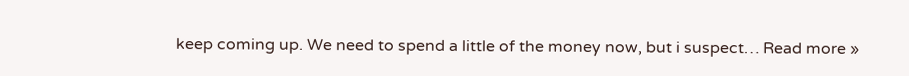keep coming up. We need to spend a little of the money now, but i suspect… Read more »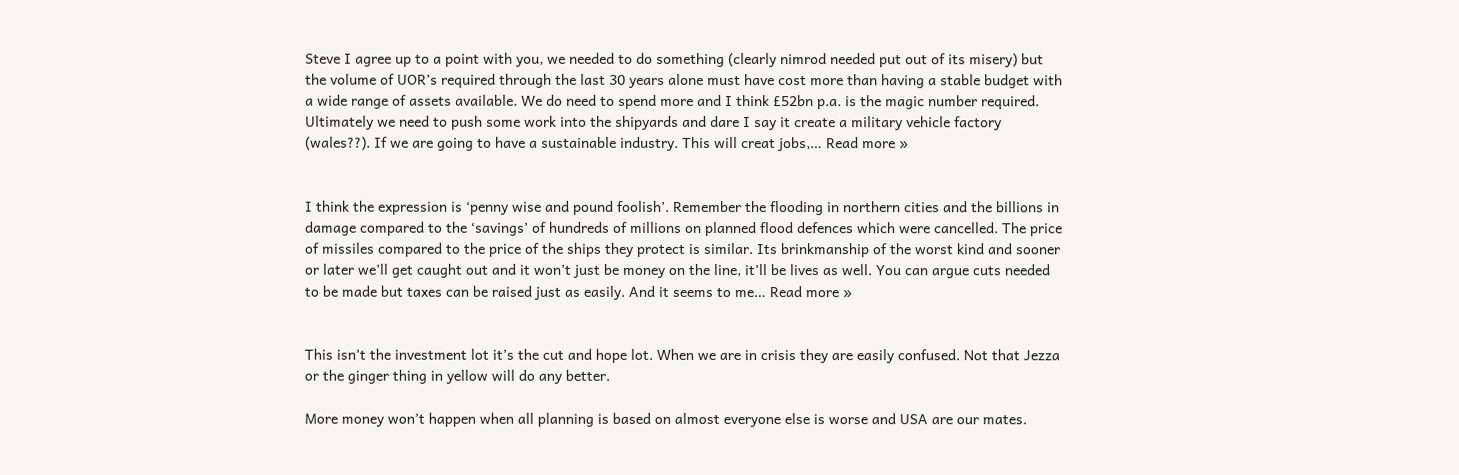Steve I agree up to a point with you, we needed to do something (clearly nimrod needed put out of its misery) but the volume of UOR’s required through the last 30 years alone must have cost more than having a stable budget with a wide range of assets available. We do need to spend more and I think £52bn p.a. is the magic number required. Ultimately we need to push some work into the shipyards and dare I say it create a military vehicle factory (wales??). If we are going to have a sustainable industry. This will creat jobs,… Read more »


I think the expression is ‘penny wise and pound foolish’. Remember the flooding in northern cities and the billions in damage compared to the ‘savings’ of hundreds of millions on planned flood defences which were cancelled. The price of missiles compared to the price of the ships they protect is similar. Its brinkmanship of the worst kind and sooner or later we’ll get caught out and it won’t just be money on the line, it’ll be lives as well. You can argue cuts needed to be made but taxes can be raised just as easily. And it seems to me… Read more »


This isn’t the investment lot it’s the cut and hope lot. When we are in crisis they are easily confused. Not that Jezza or the ginger thing in yellow will do any better.

More money won’t happen when all planning is based on almost everyone else is worse and USA are our mates.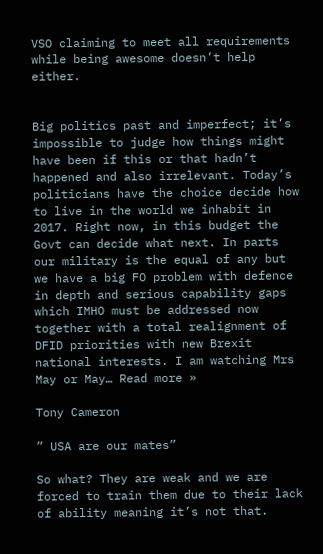VSO claiming to meet all requirements while being awesome doesn’t help either.


Big politics past and imperfect; it’s impossible to judge how things might have been if this or that hadn’t happened and also irrelevant. Today’s politicians have the choice decide how to live in the world we inhabit in 2017. Right now, in this budget the Govt can decide what next. In parts our military is the equal of any but we have a big FO problem with defence in depth and serious capability gaps which IMHO must be addressed now together with a total realignment of DFID priorities with new Brexit national interests. I am watching Mrs May or May… Read more »

Tony Cameron

” USA are our mates”

So what? They are weak and we are forced to train them due to their lack of ability meaning it’s not that.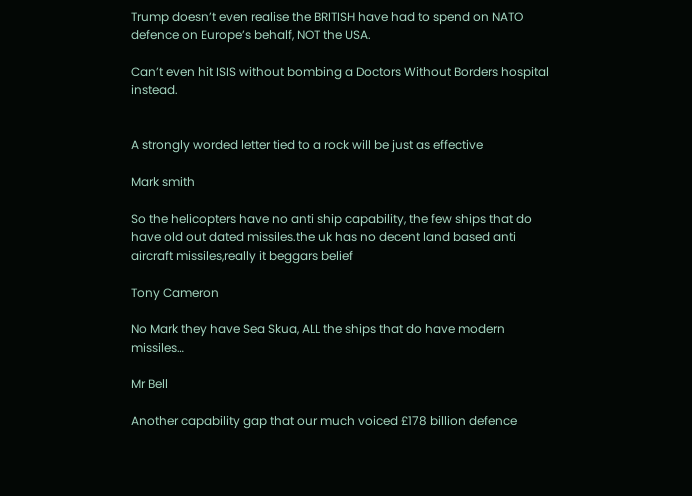Trump doesn’t even realise the BRITISH have had to spend on NATO defence on Europe’s behalf, NOT the USA.

Can’t even hit ISIS without bombing a Doctors Without Borders hospital instead.


A strongly worded letter tied to a rock will be just as effective

Mark smith

So the helicopters have no anti ship capability, the few ships that do have old out dated missiles.the uk has no decent land based anti aircraft missiles,really it beggars belief

Tony Cameron

No Mark they have Sea Skua, ALL the ships that do have modern missiles…

Mr Bell

Another capability gap that our much voiced £178 billion defence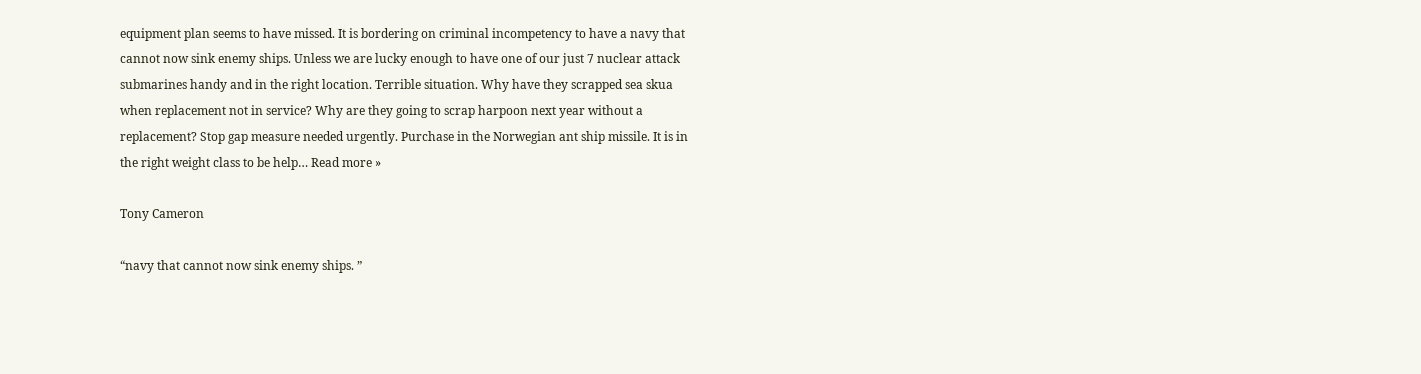equipment plan seems to have missed. It is bordering on criminal incompetency to have a navy that cannot now sink enemy ships. Unless we are lucky enough to have one of our just 7 nuclear attack submarines handy and in the right location. Terrible situation. Why have they scrapped sea skua when replacement not in service? Why are they going to scrap harpoon next year without a replacement? Stop gap measure needed urgently. Purchase in the Norwegian ant ship missile. It is in the right weight class to be help… Read more »

Tony Cameron

“navy that cannot now sink enemy ships. ”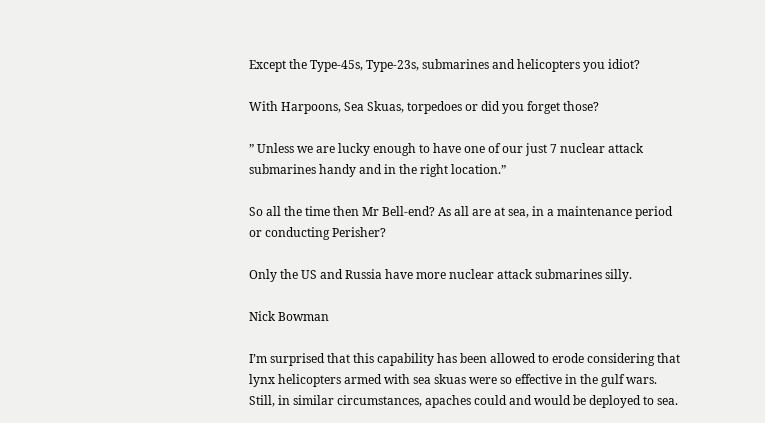Except the Type-45s, Type-23s, submarines and helicopters you idiot?

With Harpoons, Sea Skuas, torpedoes or did you forget those?

” Unless we are lucky enough to have one of our just 7 nuclear attack submarines handy and in the right location.”

So all the time then Mr Bell-end? As all are at sea, in a maintenance period or conducting Perisher?

Only the US and Russia have more nuclear attack submarines silly.

Nick Bowman

I’m surprised that this capability has been allowed to erode considering that lynx helicopters armed with sea skuas were so effective in the gulf wars. Still, in similar circumstances, apaches could and would be deployed to sea.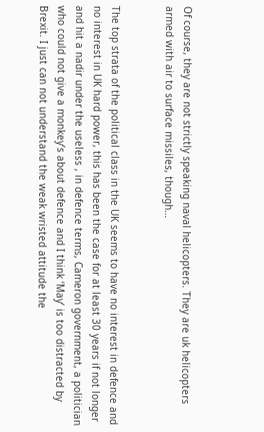Of course, they are not strictly speaking naval helicopters. They are uk helicopters armed with air to surface missiles, though…


The top strata of the political class in the UK seems to have no interest in defence and no interest in UK hard power, this has been the case for at least 30 years if not longer and hit a nadir under the useless , in defence terms, Cameron government, a politician who could not give a monkey’s about defence and I think ‘May’ is too distracted by Brexit. I just can not understand the weak wristed attitude the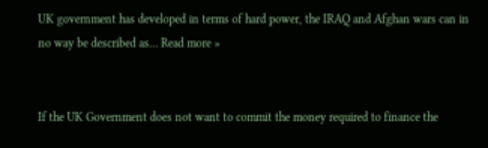UK government has developed in terms of hard power, the IRAQ and Afghan wars can in no way be described as… Read more »


If the UK Government does not want to commit the money required to finance the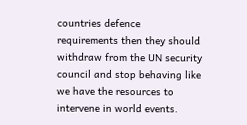countries defence
requirements then they should withdraw from the UN security council and stop behaving like we have the resources to intervene in world events.